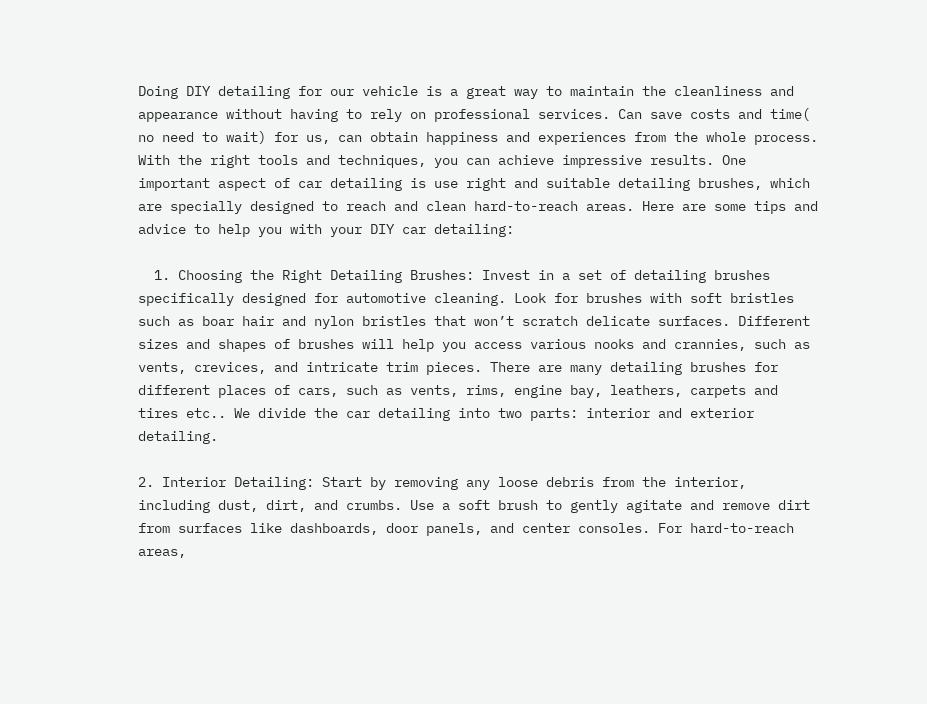Doing DIY detailing for our vehicle is a great way to maintain the cleanliness and appearance without having to rely on professional services. Can save costs and time( no need to wait) for us, can obtain happiness and experiences from the whole process. With the right tools and techniques, you can achieve impressive results. One important aspect of car detailing is use right and suitable detailing brushes, which are specially designed to reach and clean hard-to-reach areas. Here are some tips and advice to help you with your DIY car detailing:

  1. Choosing the Right Detailing Brushes: Invest in a set of detailing brushes specifically designed for automotive cleaning. Look for brushes with soft bristles such as boar hair and nylon bristles that won’t scratch delicate surfaces. Different sizes and shapes of brushes will help you access various nooks and crannies, such as vents, crevices, and intricate trim pieces. There are many detailing brushes for different places of cars, such as vents, rims, engine bay, leathers, carpets and tires etc.. We divide the car detailing into two parts: interior and exterior detailing.

2. Interior Detailing: Start by removing any loose debris from the interior, including dust, dirt, and crumbs. Use a soft brush to gently agitate and remove dirt from surfaces like dashboards, door panels, and center consoles. For hard-to-reach areas,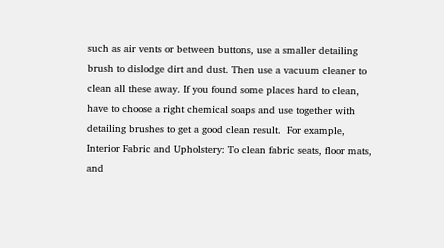such as air vents or between buttons, use a smaller detailing brush to dislodge dirt and dust. Then use a vacuum cleaner to clean all these away. If you found some places hard to clean, have to choose a right chemical soaps and use together with detailing brushes to get a good clean result.  For example, Interior Fabric and Upholstery: To clean fabric seats, floor mats, and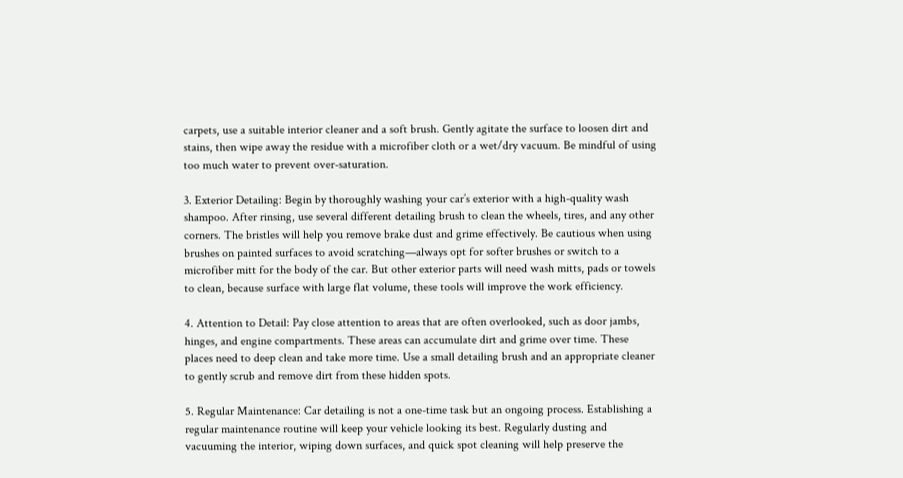carpets, use a suitable interior cleaner and a soft brush. Gently agitate the surface to loosen dirt and stains, then wipe away the residue with a microfiber cloth or a wet/dry vacuum. Be mindful of using too much water to prevent over-saturation.

3. Exterior Detailing: Begin by thoroughly washing your car’s exterior with a high-quality wash shampoo. After rinsing, use several different detailing brush to clean the wheels, tires, and any other corners. The bristles will help you remove brake dust and grime effectively. Be cautious when using brushes on painted surfaces to avoid scratching—always opt for softer brushes or switch to a microfiber mitt for the body of the car. But other exterior parts will need wash mitts, pads or towels to clean, because surface with large flat volume, these tools will improve the work efficiency.

4. Attention to Detail: Pay close attention to areas that are often overlooked, such as door jambs, hinges, and engine compartments. These areas can accumulate dirt and grime over time. These places need to deep clean and take more time. Use a small detailing brush and an appropriate cleaner to gently scrub and remove dirt from these hidden spots.

5. Regular Maintenance: Car detailing is not a one-time task but an ongoing process. Establishing a regular maintenance routine will keep your vehicle looking its best. Regularly dusting and vacuuming the interior, wiping down surfaces, and quick spot cleaning will help preserve the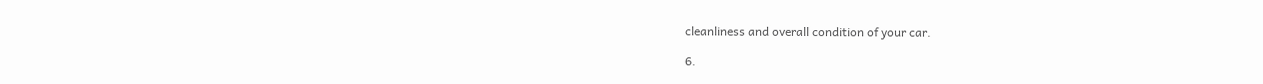cleanliness and overall condition of your car.

6.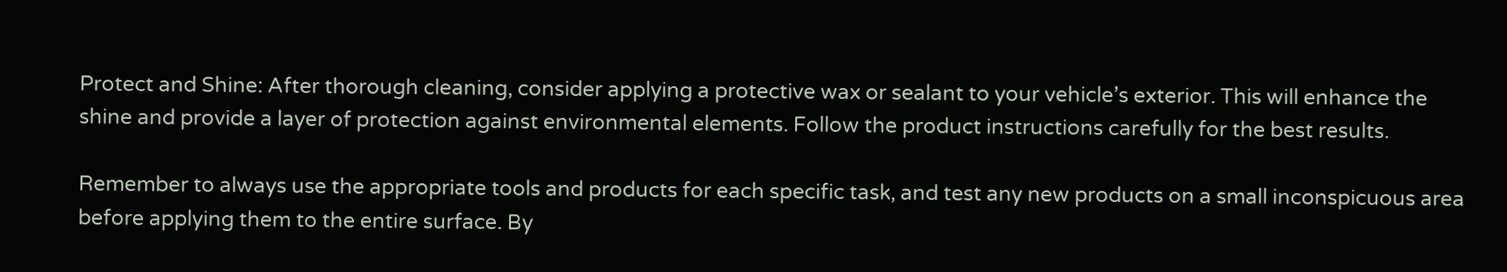Protect and Shine: After thorough cleaning, consider applying a protective wax or sealant to your vehicle’s exterior. This will enhance the shine and provide a layer of protection against environmental elements. Follow the product instructions carefully for the best results.

Remember to always use the appropriate tools and products for each specific task, and test any new products on a small inconspicuous area before applying them to the entire surface. By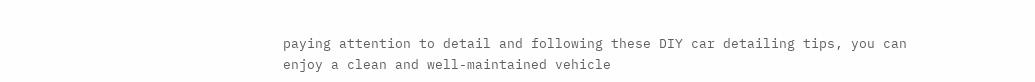paying attention to detail and following these DIY car detailing tips, you can enjoy a clean and well-maintained vehicle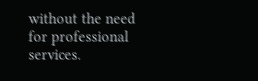without the need for professional services.